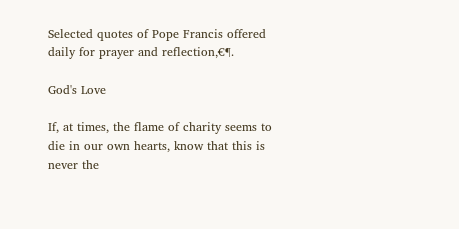Selected quotes of Pope Francis offered daily for prayer and reflection‚€¶.

God's Love

If, at times, the flame of charity seems to die in our own hearts, know that this is never the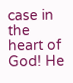case in the heart of God! He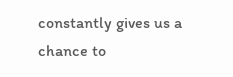constantly gives us a chance to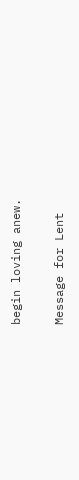begin loving anew.

Message for Lent